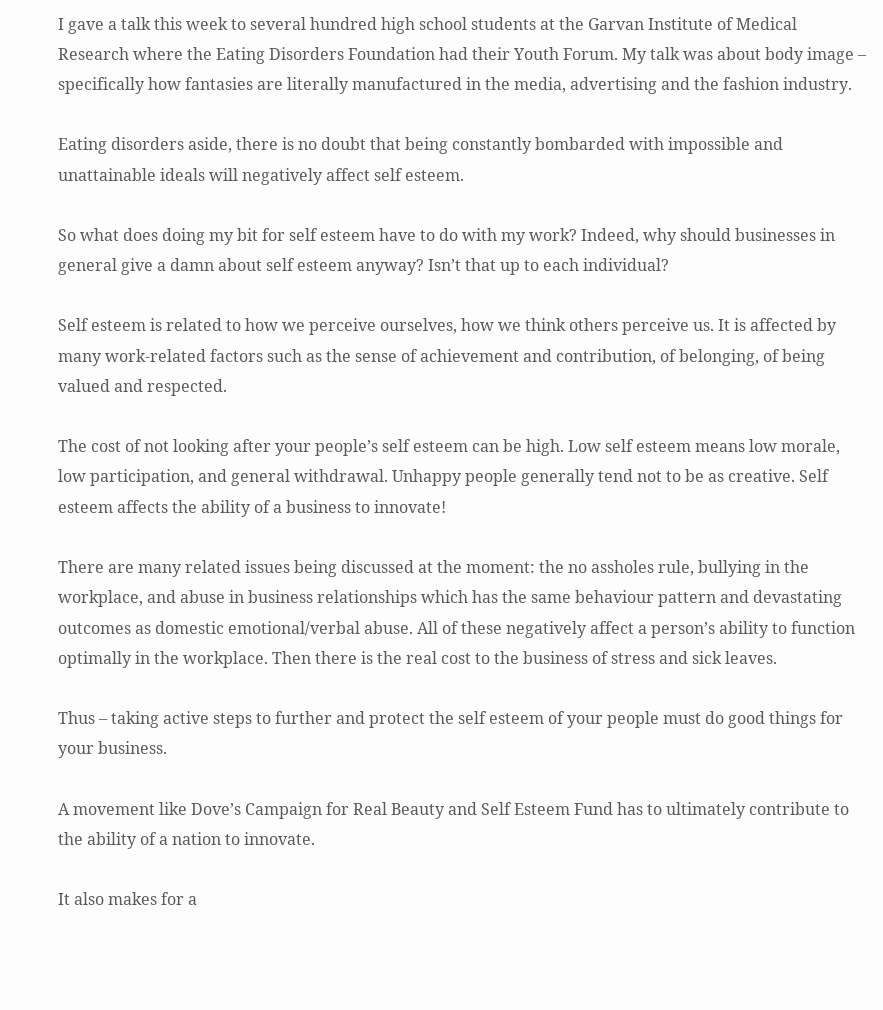I gave a talk this week to several hundred high school students at the Garvan Institute of Medical Research where the Eating Disorders Foundation had their Youth Forum. My talk was about body image – specifically how fantasies are literally manufactured in the media, advertising and the fashion industry.

Eating disorders aside, there is no doubt that being constantly bombarded with impossible and unattainable ideals will negatively affect self esteem.

So what does doing my bit for self esteem have to do with my work? Indeed, why should businesses in general give a damn about self esteem anyway? Isn’t that up to each individual?

Self esteem is related to how we perceive ourselves, how we think others perceive us. It is affected by many work-related factors such as the sense of achievement and contribution, of belonging, of being valued and respected.

The cost of not looking after your people’s self esteem can be high. Low self esteem means low morale, low participation, and general withdrawal. Unhappy people generally tend not to be as creative. Self esteem affects the ability of a business to innovate!

There are many related issues being discussed at the moment: the no assholes rule, bullying in the workplace, and abuse in business relationships which has the same behaviour pattern and devastating outcomes as domestic emotional/verbal abuse. All of these negatively affect a person’s ability to function optimally in the workplace. Then there is the real cost to the business of stress and sick leaves.

Thus – taking active steps to further and protect the self esteem of your people must do good things for your business.

A movement like Dove’s Campaign for Real Beauty and Self Esteem Fund has to ultimately contribute to the ability of a nation to innovate.

It also makes for a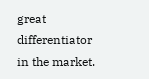great differentiator in the market.